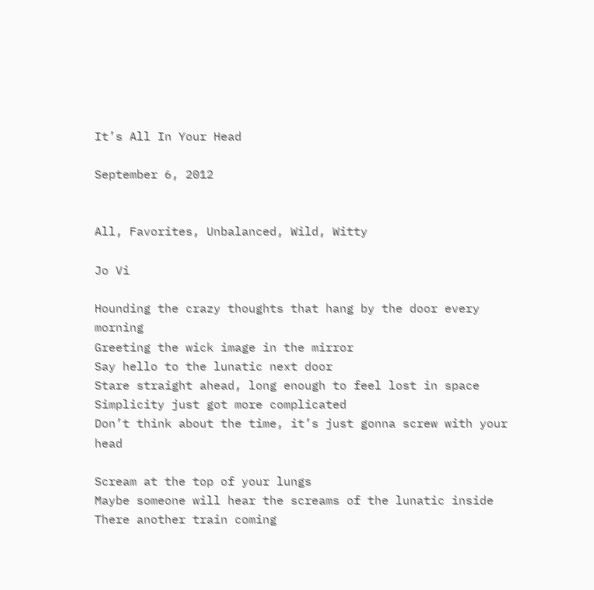It’s All In Your Head

September 6, 2012


All, Favorites, Unbalanced, Wild, Witty

Jo Vi

Hounding the crazy thoughts that hang by the door every morning
Greeting the wick image in the mirror
Say hello to the lunatic next door
Stare straight ahead, long enough to feel lost in space
Simplicity just got more complicated
Don’t think about the time, it’s just gonna screw with your head

Scream at the top of your lungs
Maybe someone will hear the screams of the lunatic inside
There another train coming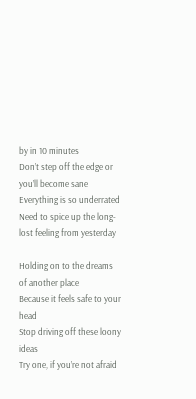by in 10 minutes
Don’t step off the edge or you’ll become sane
Everything is so underrated
Need to spice up the long-lost feeling from yesterday

Holding on to the dreams of another place
Because it feels safe to your head
Stop driving off these loony ideas
Try one, if you’re not afraid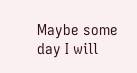Maybe some day I will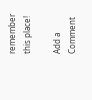remember this place!

Add a Comment